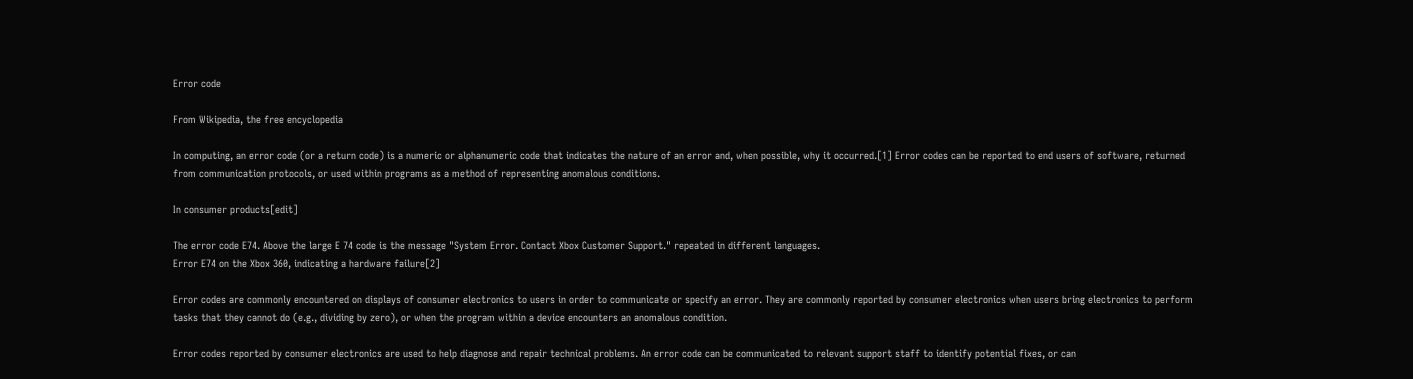Error code

From Wikipedia, the free encyclopedia

In computing, an error code (or a return code) is a numeric or alphanumeric code that indicates the nature of an error and, when possible, why it occurred.[1] Error codes can be reported to end users of software, returned from communication protocols, or used within programs as a method of representing anomalous conditions.

In consumer products[edit]

The error code E74. Above the large E 74 code is the message "System Error. Contact Xbox Customer Support." repeated in different languages.
Error E74 on the Xbox 360, indicating a hardware failure[2]

Error codes are commonly encountered on displays of consumer electronics to users in order to communicate or specify an error. They are commonly reported by consumer electronics when users bring electronics to perform tasks that they cannot do (e.g., dividing by zero), or when the program within a device encounters an anomalous condition.

Error codes reported by consumer electronics are used to help diagnose and repair technical problems. An error code can be communicated to relevant support staff to identify potential fixes, or can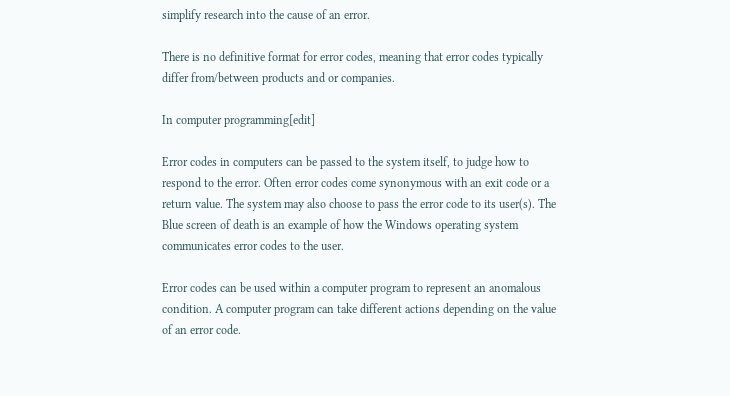simplify research into the cause of an error.

There is no definitive format for error codes, meaning that error codes typically differ from/between products and or companies.

In computer programming[edit]

Error codes in computers can be passed to the system itself, to judge how to respond to the error. Often error codes come synonymous with an exit code or a return value. The system may also choose to pass the error code to its user(s). The Blue screen of death is an example of how the Windows operating system communicates error codes to the user.

Error codes can be used within a computer program to represent an anomalous condition. A computer program can take different actions depending on the value of an error code.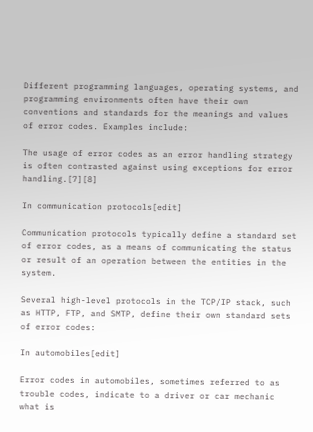Different programming languages, operating systems, and programming environments often have their own conventions and standards for the meanings and values of error codes. Examples include:

The usage of error codes as an error handling strategy is often contrasted against using exceptions for error handling.[7][8]

In communication protocols[edit]

Communication protocols typically define a standard set of error codes, as a means of communicating the status or result of an operation between the entities in the system.

Several high-level protocols in the TCP/IP stack, such as HTTP, FTP, and SMTP, define their own standard sets of error codes:

In automobiles[edit]

Error codes in automobiles, sometimes referred to as trouble codes, indicate to a driver or car mechanic what is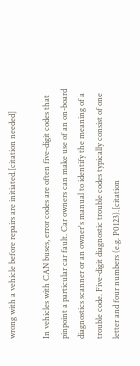wrong with a vehicle before repairs are initiated.[citation needed]

In vehicles with CAN buses, error codes are often five-digit codes that pinpoint a particular car fault. Car owners can make use of an on-board diagnostics scanner or an owner's manual to identify the meaning of a trouble code. Five-digit diagnostic trouble codes typically consist of one letter and four numbers (e.g. P0123).[citation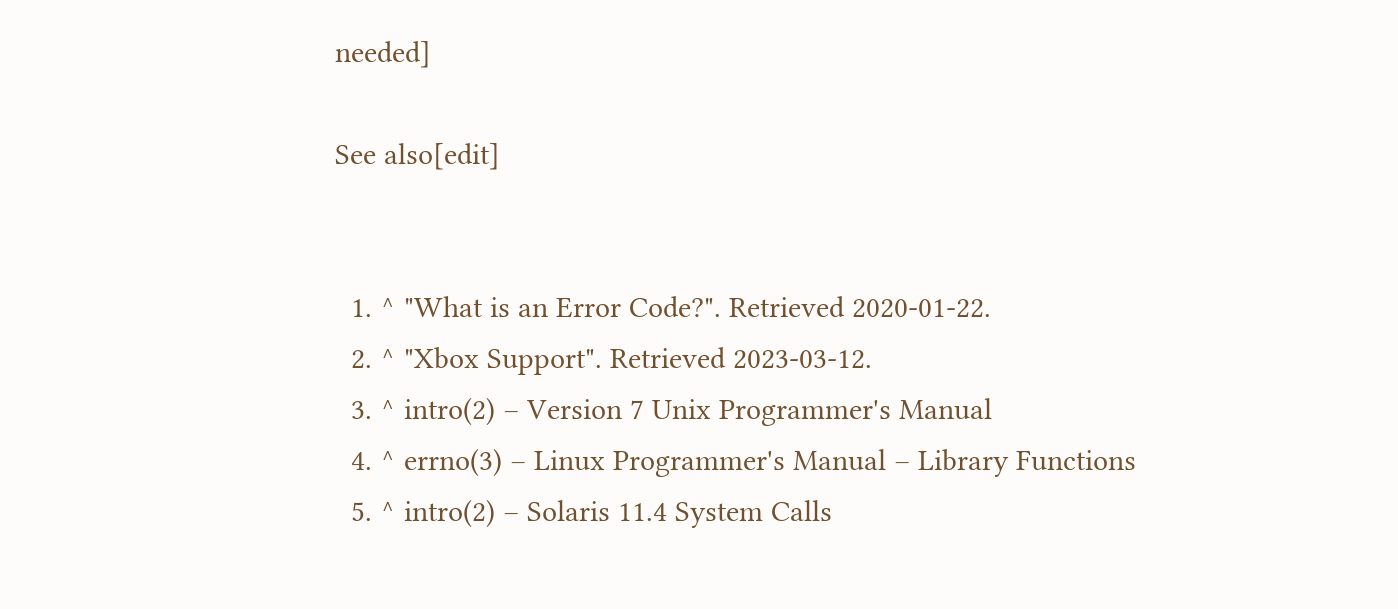needed]

See also[edit]


  1. ^ "What is an Error Code?". Retrieved 2020-01-22.
  2. ^ "Xbox Support". Retrieved 2023-03-12.
  3. ^ intro(2) – Version 7 Unix Programmer's Manual
  4. ^ errno(3) – Linux Programmer's Manual – Library Functions
  5. ^ intro(2) – Solaris 11.4 System Calls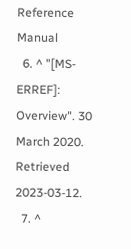Reference Manual
  6. ^ "[MS-ERREF]: Overview". 30 March 2020. Retrieved 2023-03-12.
  7. ^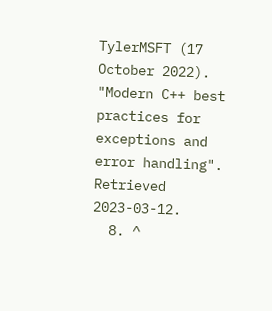TylerMSFT (17 October 2022). "Modern C++ best practices for exceptions and error handling". Retrieved 2023-03-12.
  8. ^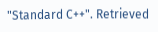"Standard C++". Retrieved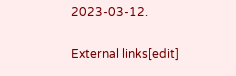2023-03-12.

External links[edit]